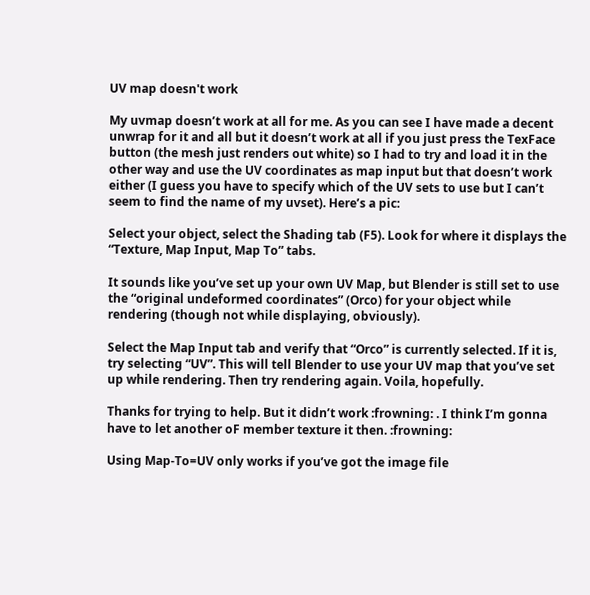UV map doesn't work

My uvmap doesn’t work at all for me. As you can see I have made a decent unwrap for it and all but it doesn’t work at all if you just press the TexFace button (the mesh just renders out white) so I had to try and load it in the other way and use the UV coordinates as map input but that doesn’t work either (I guess you have to specify which of the UV sets to use but I can’t seem to find the name of my uvset). Here’s a pic:

Select your object, select the Shading tab (F5). Look for where it displays the “Texture, Map Input, Map To” tabs.

It sounds like you’ve set up your own UV Map, but Blender is still set to use the “original undeformed coordinates” (Orco) for your object while rendering (though not while displaying, obviously).

Select the Map Input tab and verify that “Orco” is currently selected. If it is, try selecting “UV”. This will tell Blender to use your UV map that you’ve set up while rendering. Then try rendering again. Voila, hopefully.

Thanks for trying to help. But it didn’t work :frowning: . I think I’m gonna have to let another oF member texture it then. :frowning:

Using Map-To=UV only works if you’ve got the image file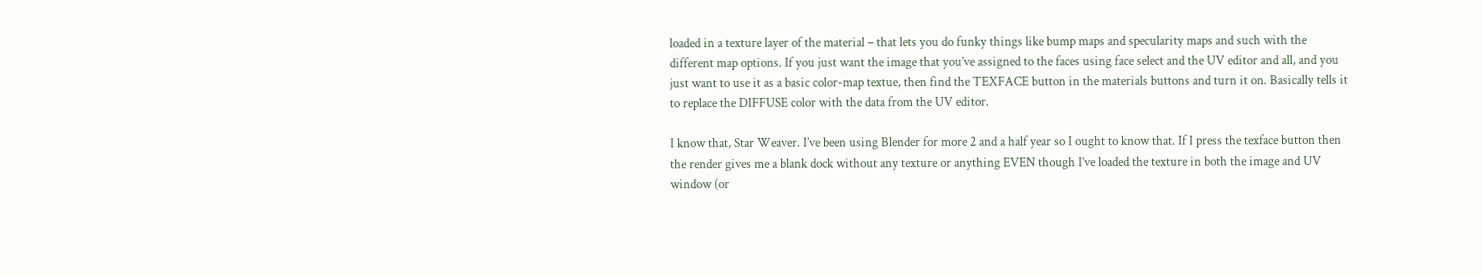loaded in a texture layer of the material – that lets you do funky things like bump maps and specularity maps and such with the different map options. If you just want the image that you’ve assigned to the faces using face select and the UV editor and all, and you just want to use it as a basic color-map textue, then find the TEXFACE button in the materials buttons and turn it on. Basically tells it to replace the DIFFUSE color with the data from the UV editor.

I know that, Star Weaver. I’ve been using Blender for more 2 and a half year so I ought to know that. If I press the texface button then the render gives me a blank dock without any texture or anything EVEN though I’ve loaded the texture in both the image and UV window (or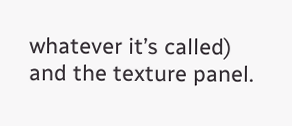whatever it’s called) and the texture panel.